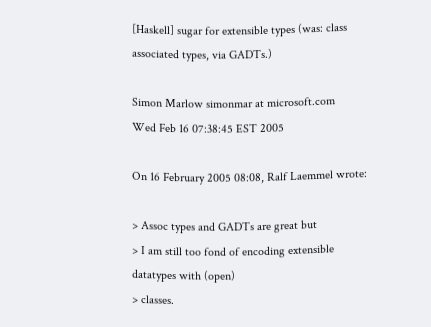[Haskell] sugar for extensible types (was: class associated types, via GADTs.)

Simon Marlow simonmar at microsoft.com
Wed Feb 16 07:38:45 EST 2005

On 16 February 2005 08:08, Ralf Laemmel wrote:

> Assoc types and GADTs are great but
> I am still too fond of encoding extensible datatypes with (open)
> classes.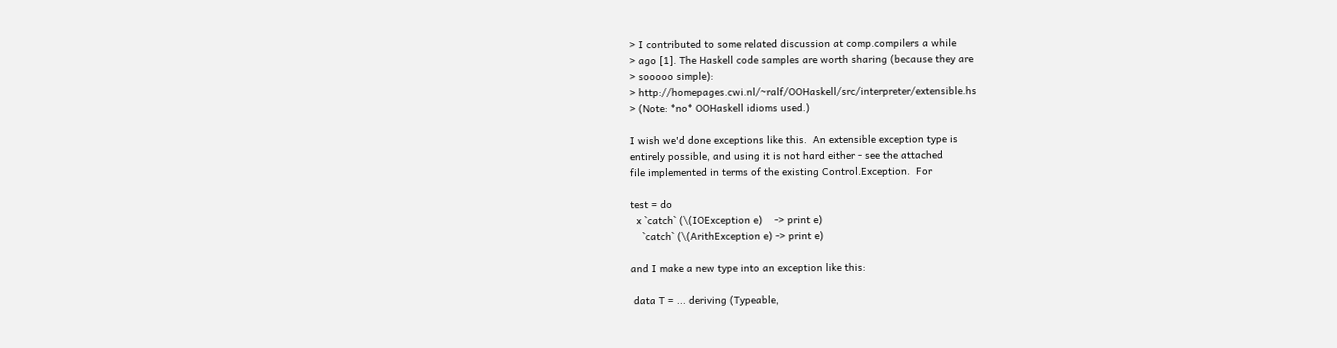> I contributed to some related discussion at comp.compilers a while
> ago [1]. The Haskell code samples are worth sharing (because they are
> sooooo simple):
> http://homepages.cwi.nl/~ralf/OOHaskell/src/interpreter/extensible.hs
> (Note: *no* OOHaskell idioms used.)

I wish we'd done exceptions like this.  An extensible exception type is
entirely possible, and using it is not hard either - see the attached
file implemented in terms of the existing Control.Exception.  For

test = do
  x `catch` (\(IOException e)    -> print e)
    `catch` (\(ArithException e) -> print e)

and I make a new type into an exception like this:

 data T = ... deriving (Typeable,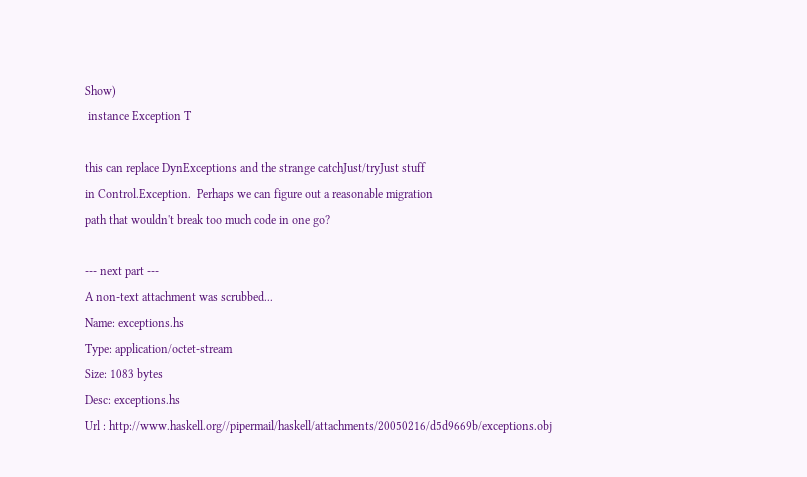Show)
 instance Exception T

this can replace DynExceptions and the strange catchJust/tryJust stuff
in Control.Exception.  Perhaps we can figure out a reasonable migration
path that wouldn't break too much code in one go?

--- next part ---
A non-text attachment was scrubbed...
Name: exceptions.hs
Type: application/octet-stream
Size: 1083 bytes
Desc: exceptions.hs
Url : http://www.haskell.org//pipermail/haskell/attachments/20050216/d5d9669b/exceptions.obj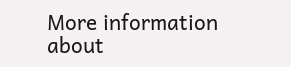More information about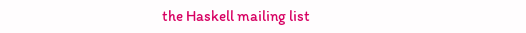the Haskell mailing list